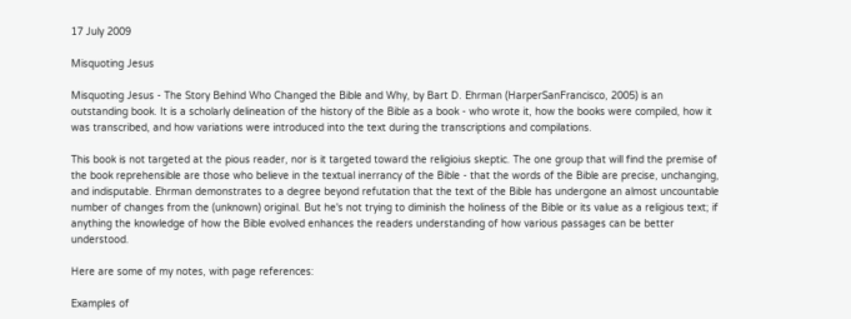17 July 2009

Misquoting Jesus

Misquoting Jesus - The Story Behind Who Changed the Bible and Why, by Bart D. Ehrman (HarperSanFrancisco, 2005) is an outstanding book. It is a scholarly delineation of the history of the Bible as a book - who wrote it, how the books were compiled, how it was transcribed, and how variations were introduced into the text during the transcriptions and compilations.

This book is not targeted at the pious reader, nor is it targeted toward the religioius skeptic. The one group that will find the premise of the book reprehensible are those who believe in the textual inerrancy of the Bible - that the words of the Bible are precise, unchanging, and indisputable. Ehrman demonstrates to a degree beyond refutation that the text of the Bible has undergone an almost uncountable number of changes from the (unknown) original. But he's not trying to diminish the holiness of the Bible or its value as a religious text; if anything the knowledge of how the Bible evolved enhances the readers understanding of how various passages can be better understood.

Here are some of my notes, with page references:

Examples of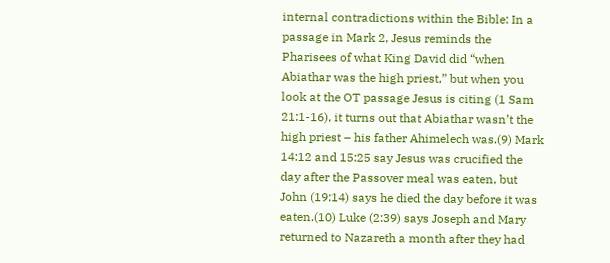internal contradictions within the Bible: In a passage in Mark 2, Jesus reminds the Pharisees of what King David did “when Abiathar was the high priest,” but when you look at the OT passage Jesus is citing (1 Sam 21:1-16), it turns out that Abiathar wasn’t the high priest – his father Ahimelech was.(9) Mark 14:12 and 15:25 say Jesus was crucified the day after the Passover meal was eaten, but John (19:14) says he died the day before it was eaten.(10) Luke (2:39) says Joseph and Mary returned to Nazareth a month after they had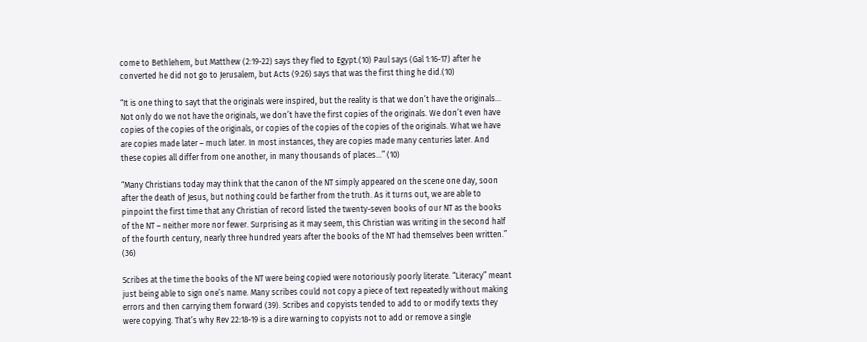come to Bethlehem, but Matthew (2:19-22) says they fled to Egypt.(10) Paul says (Gal 1:16-17) after he converted he did not go to Jerusalem, but Acts (9:26) says that was the first thing he did.(10)

“It is one thing to sayt that the originals were inspired, but the reality is that we don’t have the originals… Not only do we not have the originals, we don’t have the first copies of the originals. We don’t even have copies of the copies of the originals, or copies of the copies of the copies of the originals. What we have are copies made later – much later. In most instances, they are copies made many centuries later. And these copies all differ from one another, in many thousands of places…” (10)

“Many Christians today may think that the canon of the NT simply appeared on the scene one day, soon after the death of Jesus, but nothing could be farther from the truth. As it turns out, we are able to pinpoint the first time that any Christian of record listed the twenty-seven books of our NT as the books of the NT – neither more nor fewer. Surprising as it may seem, this Christian was writing in the second half of the fourth century, nearly three hundred years after the books of the NT had themselves been written.” (36)

Scribes at the time the books of the NT were being copied were notoriously poorly literate. “Literacy” meant just being able to sign one’s name. Many scribes could not copy a piece of text repeatedly without making errors and then carrying them forward (39). Scribes and copyists tended to add to or modify texts they were copying. That’s why Rev 22:18-19 is a dire warning to copyists not to add or remove a single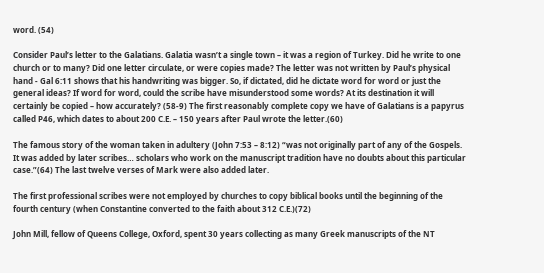word. (54)

Consider Paul’s letter to the Galatians. Galatia wasn’t a single town – it was a region of Turkey. Did he write to one church or to many? Did one letter circulate, or were copies made? The letter was not written by Paul’s physical hand - Gal 6:11 shows that his handwriting was bigger. So, if dictated, did he dictate word for word or just the general ideas? If word for word, could the scribe have misunderstood some words? At its destination it will certainly be copied – how accurately? (58-9) The first reasonably complete copy we have of Galatians is a papyrus called P46, which dates to about 200 C.E. – 150 years after Paul wrote the letter.(60)

The famous story of the woman taken in adultery (John 7:53 – 8:12) “was not originally part of any of the Gospels. It was added by later scribes… scholars who work on the manuscript tradition have no doubts about this particular case.”(64) The last twelve verses of Mark were also added later.

The first professional scribes were not employed by churches to copy biblical books until the beginning of the fourth century (when Constantine converted to the faith about 312 C.E.)(72)

John Mill, fellow of Queens College, Oxford, spent 30 years collecting as many Greek manuscripts of the NT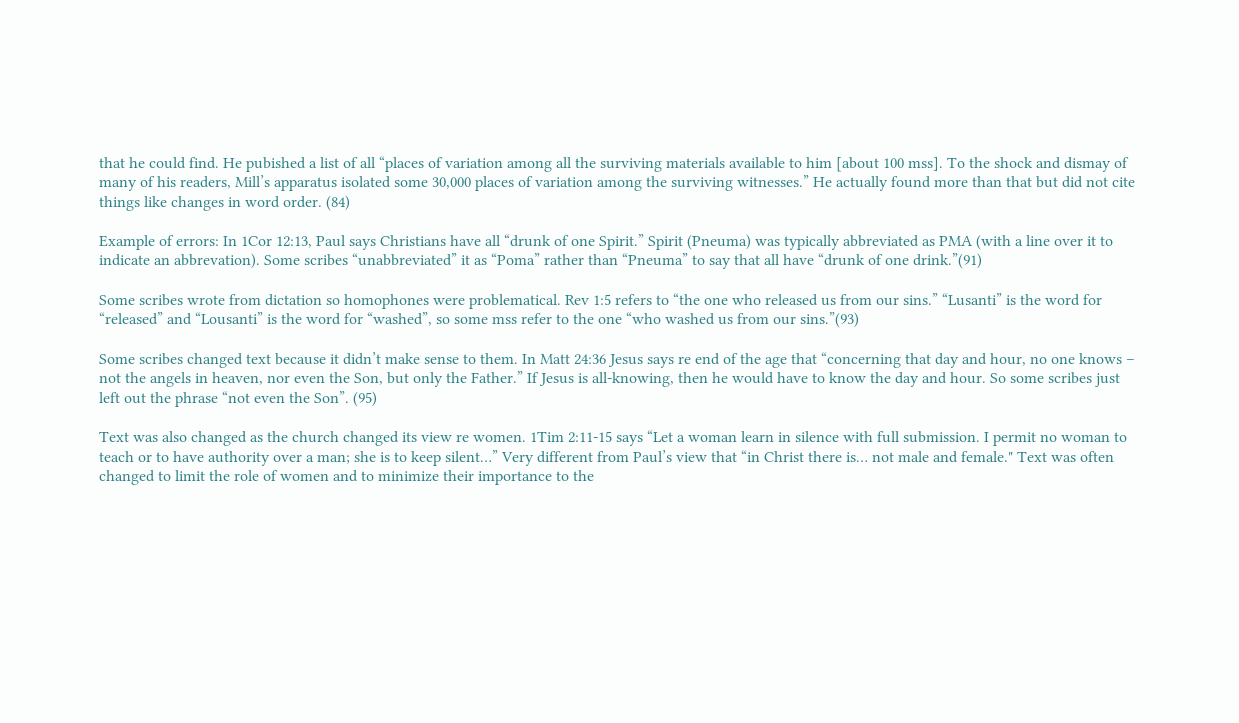that he could find. He pubished a list of all “places of variation among all the surviving materials available to him [about 100 mss]. To the shock and dismay of many of his readers, Mill’s apparatus isolated some 30,000 places of variation among the surviving witnesses.” He actually found more than that but did not cite things like changes in word order. (84)

Example of errors: In 1Cor 12:13, Paul says Christians have all “drunk of one Spirit.” Spirit (Pneuma) was typically abbreviated as PMA (with a line over it to indicate an abbrevation). Some scribes “unabbreviated” it as “Poma” rather than “Pneuma” to say that all have “drunk of one drink.”(91)

Some scribes wrote from dictation so homophones were problematical. Rev 1:5 refers to “the one who released us from our sins.” “Lusanti” is the word for “released” and “Lousanti” is the word for “washed”, so some mss refer to the one “who washed us from our sins.”(93)

Some scribes changed text because it didn’t make sense to them. In Matt 24:36 Jesus says re end of the age that “concerning that day and hour, no one knows – not the angels in heaven, nor even the Son, but only the Father.” If Jesus is all-knowing, then he would have to know the day and hour. So some scribes just left out the phrase “not even the Son”. (95)

Text was also changed as the church changed its view re women. 1Tim 2:11-15 says “Let a woman learn in silence with full submission. I permit no woman to teach or to have authority over a man; she is to keep silent…” Very different from Paul’s view that “in Christ there is… not male and female." Text was often changed to limit the role of women and to minimize their importance to the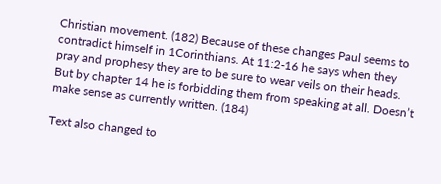Christian movement. (182) Because of these changes Paul seems to contradict himself in 1Corinthians. At 11:2-16 he says when they pray and prophesy they are to be sure to wear veils on their heads. But by chapter 14 he is forbidding them from speaking at all. Doesn’t make sense as currently written. (184)

Text also changed to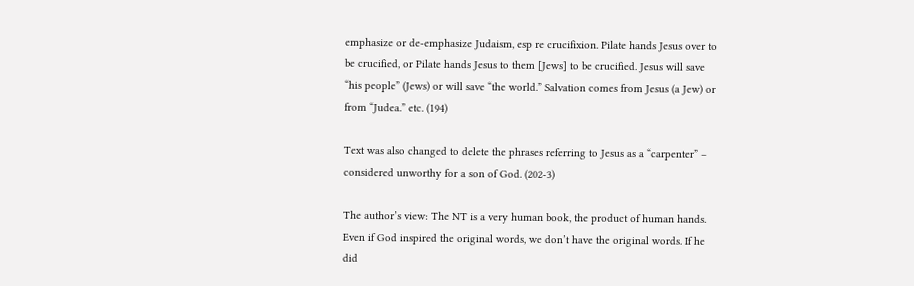emphasize or de-emphasize Judaism, esp re crucifixion. Pilate hands Jesus over to be crucified, or Pilate hands Jesus to them [Jews] to be crucified. Jesus will save “his people” (Jews) or will save “the world.” Salvation comes from Jesus (a Jew) or from “Judea.” etc. (194)

Text was also changed to delete the phrases referring to Jesus as a “carpenter” – considered unworthy for a son of God. (202-3)

The author’s view: The NT is a very human book, the product of human hands. Even if God inspired the original words, we don’t have the original words. If he did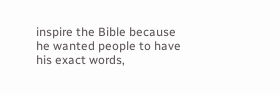inspire the Bible because he wanted people to have his exact words,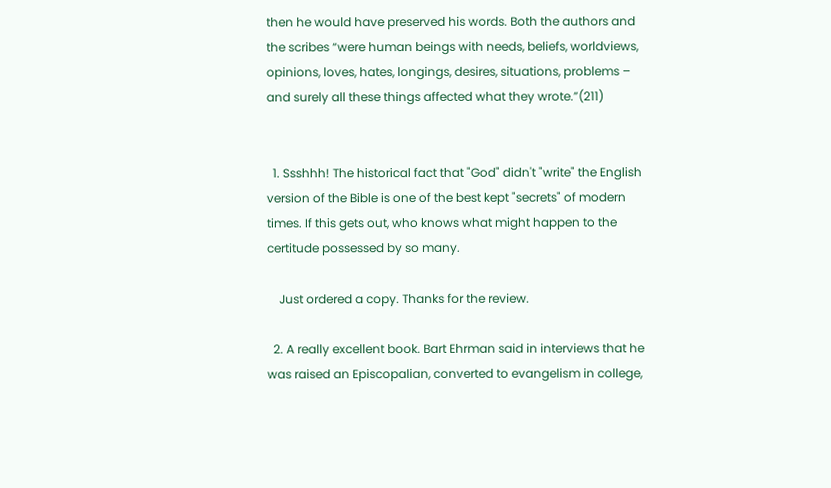then he would have preserved his words. Both the authors and the scribes “were human beings with needs, beliefs, worldviews, opinions, loves, hates, longings, desires, situations, problems – and surely all these things affected what they wrote.”(211)


  1. Ssshhh! The historical fact that "God" didn't "write" the English version of the Bible is one of the best kept "secrets" of modern times. If this gets out, who knows what might happen to the certitude possessed by so many.

    Just ordered a copy. Thanks for the review.

  2. A really excellent book. Bart Ehrman said in interviews that he was raised an Episcopalian, converted to evangelism in college,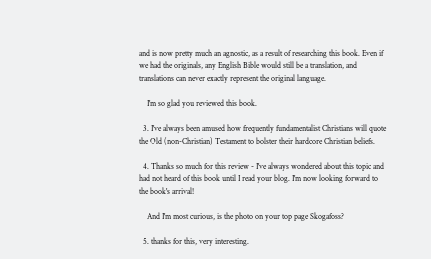and is now pretty much an agnostic, as a result of researching this book. Even if we had the originals, any English Bible would still be a translation, and translations can never exactly represent the original language.

    I'm so glad you reviewed this book.

  3. I've always been amused how frequently fundamentalist Christians will quote the Old (non-Christian) Testament to bolster their hardcore Christian beliefs.

  4. Thanks so much for this review - I've always wondered about this topic and had not heard of this book until I read your blog. I'm now looking forward to the book's arrival!

    And I'm most curious, is the photo on your top page Skogafoss?

  5. thanks for this, very interesting.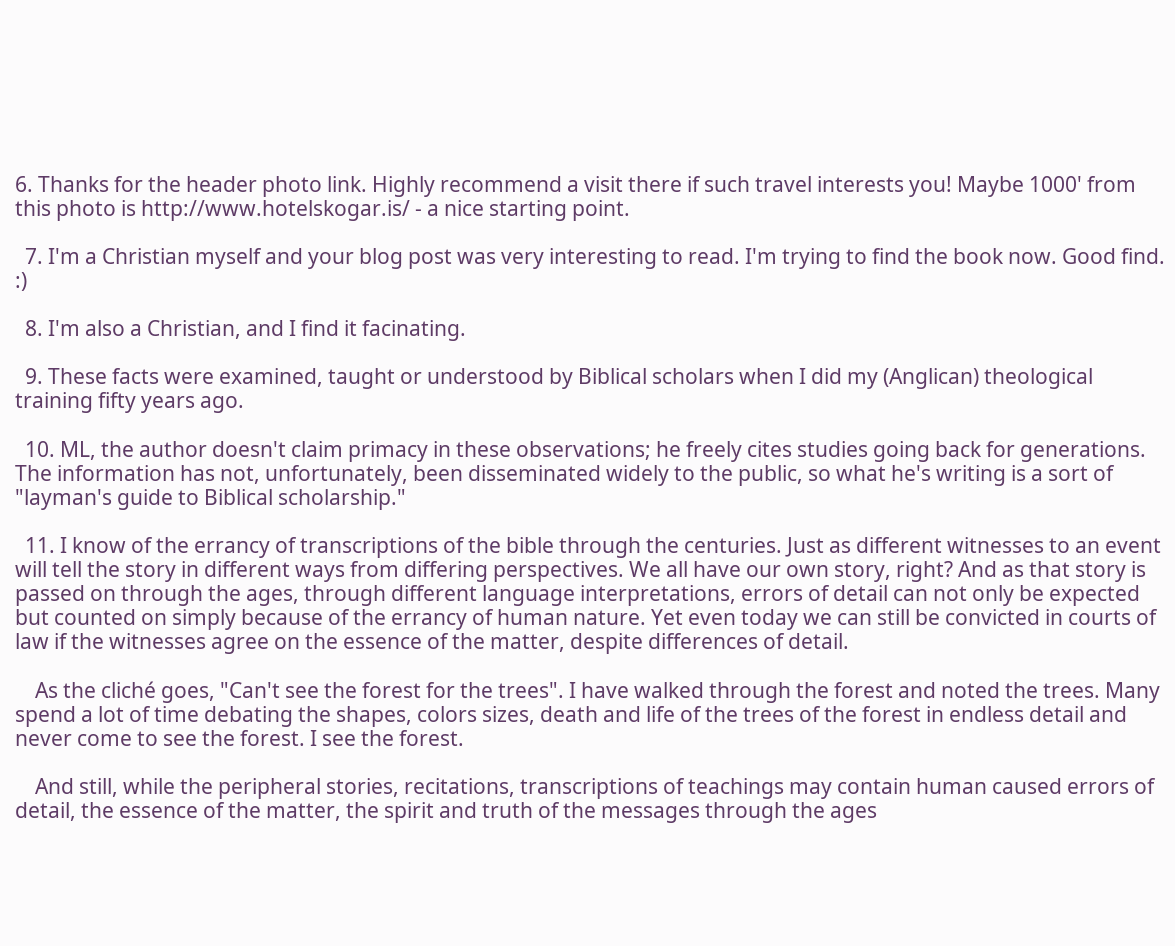6. Thanks for the header photo link. Highly recommend a visit there if such travel interests you! Maybe 1000' from this photo is http://www.hotelskogar.is/ - a nice starting point.

  7. I'm a Christian myself and your blog post was very interesting to read. I'm trying to find the book now. Good find. :)

  8. I'm also a Christian, and I find it facinating.

  9. These facts were examined, taught or understood by Biblical scholars when I did my (Anglican) theological training fifty years ago.

  10. ML, the author doesn't claim primacy in these observations; he freely cites studies going back for generations. The information has not, unfortunately, been disseminated widely to the public, so what he's writing is a sort of "layman's guide to Biblical scholarship."

  11. I know of the errancy of transcriptions of the bible through the centuries. Just as different witnesses to an event will tell the story in different ways from differing perspectives. We all have our own story, right? And as that story is passed on through the ages, through different language interpretations, errors of detail can not only be expected but counted on simply because of the errancy of human nature. Yet even today we can still be convicted in courts of law if the witnesses agree on the essence of the matter, despite differences of detail.

    As the cliché goes, "Can't see the forest for the trees". I have walked through the forest and noted the trees. Many spend a lot of time debating the shapes, colors sizes, death and life of the trees of the forest in endless detail and never come to see the forest. I see the forest.

    And still, while the peripheral stories, recitations, transcriptions of teachings may contain human caused errors of detail, the essence of the matter, the spirit and truth of the messages through the ages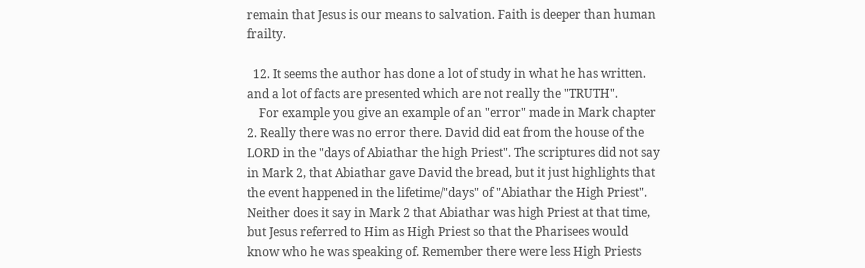remain that Jesus is our means to salvation. Faith is deeper than human frailty.

  12. It seems the author has done a lot of study in what he has written. and a lot of facts are presented which are not really the "TRUTH".
    For example you give an example of an "error" made in Mark chapter 2. Really there was no error there. David did eat from the house of the LORD in the "days of Abiathar the high Priest". The scriptures did not say in Mark 2, that Abiathar gave David the bread, but it just highlights that the event happened in the lifetime/"days" of "Abiathar the High Priest". Neither does it say in Mark 2 that Abiathar was high Priest at that time, but Jesus referred to Him as High Priest so that the Pharisees would know who he was speaking of. Remember there were less High Priests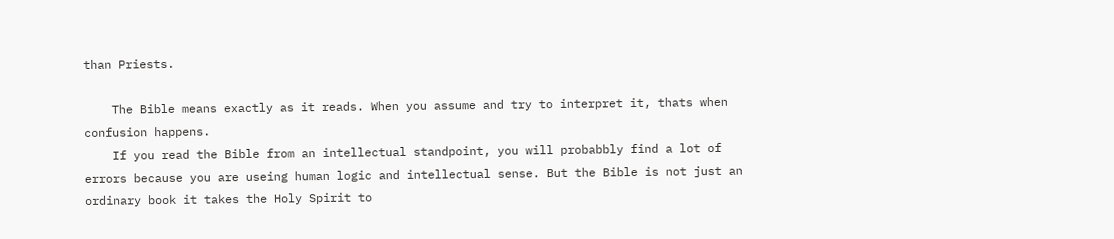than Priests.

    The Bible means exactly as it reads. When you assume and try to interpret it, thats when confusion happens.
    If you read the Bible from an intellectual standpoint, you will probabbly find a lot of errors because you are useing human logic and intellectual sense. But the Bible is not just an ordinary book it takes the Holy Spirit to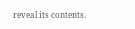reveal its contents.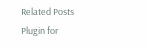Related Posts Plugin for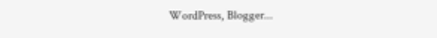WordPress, Blogger...